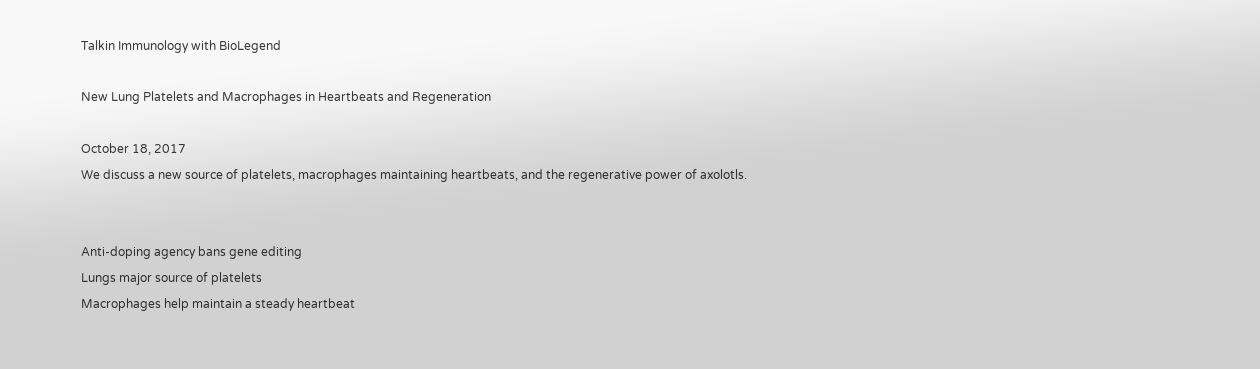Talkin Immunology with BioLegend

New Lung Platelets and Macrophages in Heartbeats and Regeneration

October 18, 2017
We discuss a new source of platelets, macrophages maintaining heartbeats, and the regenerative power of axolotls.


Anti-doping agency bans gene editing
Lungs major source of platelets
Macrophages help maintain a steady heartbeat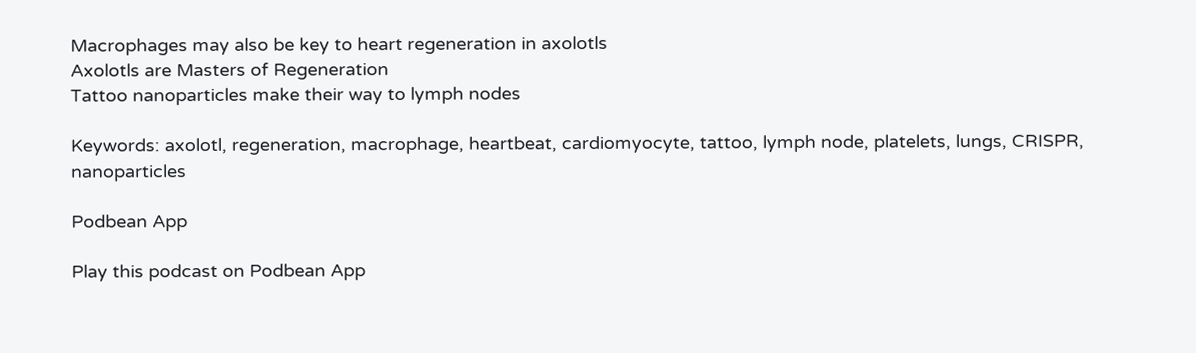Macrophages may also be key to heart regeneration in axolotls
Axolotls are Masters of Regeneration
Tattoo nanoparticles make their way to lymph nodes

Keywords: axolotl, regeneration, macrophage, heartbeat, cardiomyocyte, tattoo, lymph node, platelets, lungs, CRISPR, nanoparticles

Podbean App

Play this podcast on Podbean App